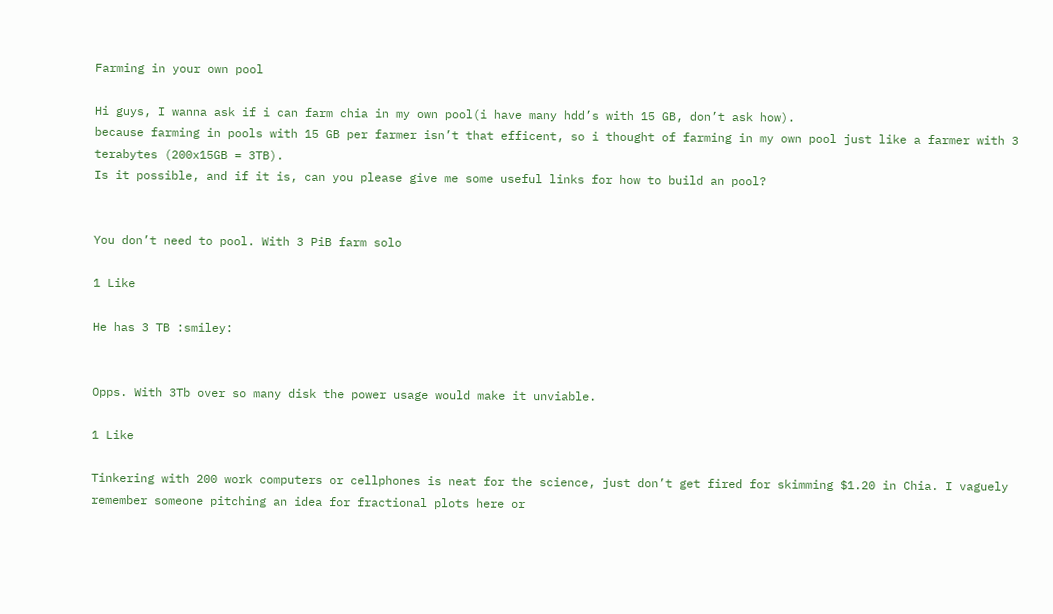Farming in your own pool

Hi guys, I wanna ask if i can farm chia in my own pool(i have many hdd’s with 15 GB, don’t ask how).
because farming in pools with 15 GB per farmer isn’t that efficent, so i thought of farming in my own pool just like a farmer with 3 terabytes (200x15GB = 3TB).
Is it possible, and if it is, can you please give me some useful links for how to build an pool?


You don’t need to pool. With 3 PiB farm solo

1 Like

He has 3 TB :smiley:


Opps. With 3Tb over so many disk the power usage would make it unviable.

1 Like

Tinkering with 200 work computers or cellphones is neat for the science, just don’t get fired for skimming $1.20 in Chia. I vaguely remember someone pitching an idea for fractional plots here or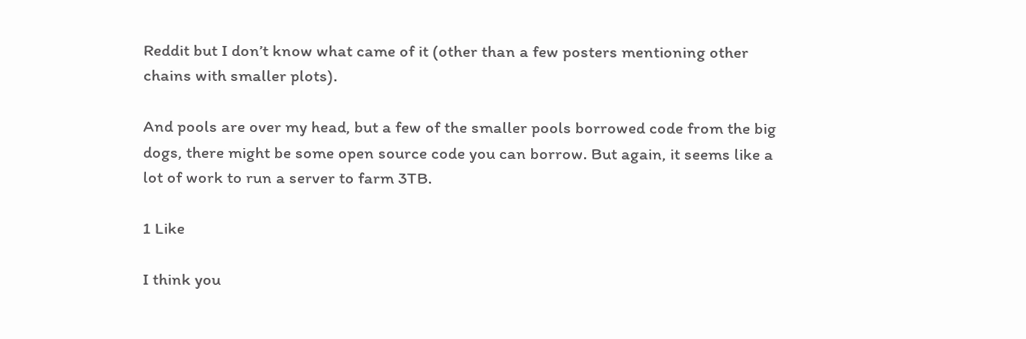Reddit but I don’t know what came of it (other than a few posters mentioning other chains with smaller plots).

And pools are over my head, but a few of the smaller pools borrowed code from the big dogs, there might be some open source code you can borrow. But again, it seems like a lot of work to run a server to farm 3TB.

1 Like

I think you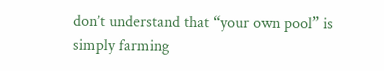don’t understand that “your own pool” is simply farming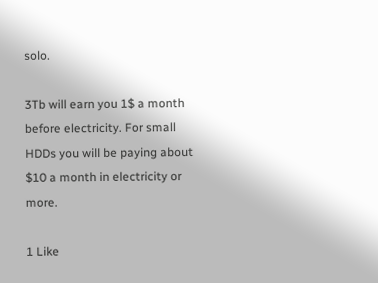solo.

3Tb will earn you 1$ a month before electricity. For small HDDs you will be paying about $10 a month in electricity or more.

1 Like